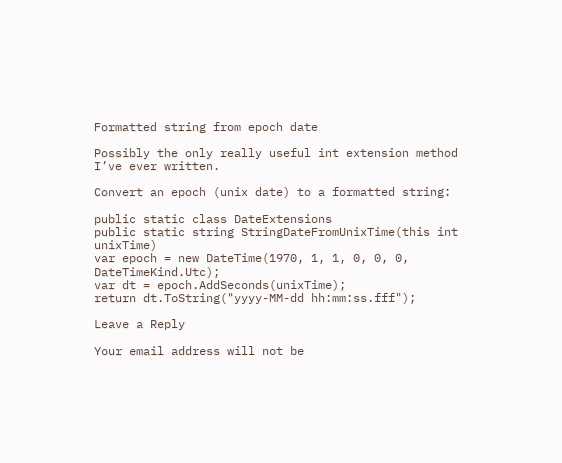Formatted string from epoch date

Possibly the only really useful int extension method I’ve ever written.

Convert an epoch (unix date) to a formatted string:

public static class DateExtensions
public static string StringDateFromUnixTime(this int unixTime)
var epoch = new DateTime(1970, 1, 1, 0, 0, 0, DateTimeKind.Utc);
var dt = epoch.AddSeconds(unixTime);
return dt.ToString("yyyy-MM-dd hh:mm:ss.fff");

Leave a Reply

Your email address will not be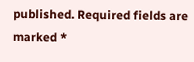published. Required fields are marked *